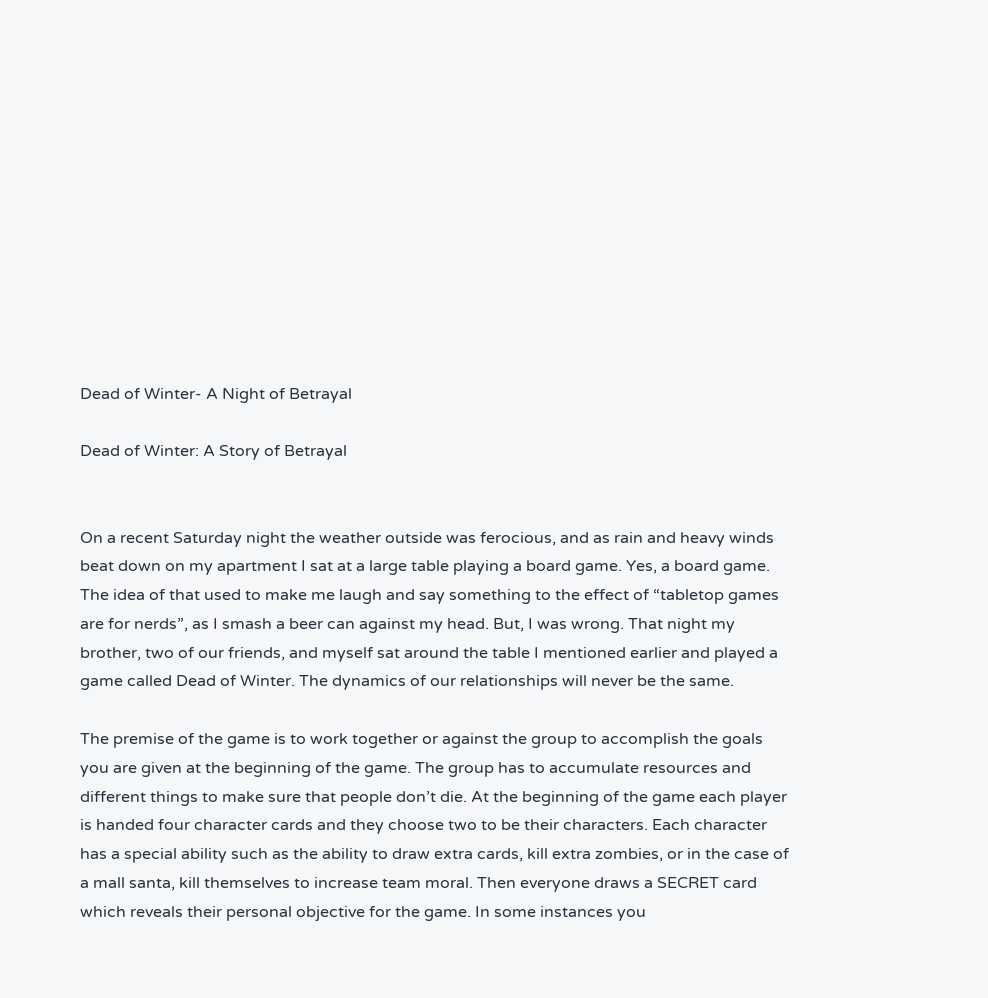Dead of Winter- A Night of Betrayal

Dead of Winter: A Story of Betrayal


On a recent Saturday night the weather outside was ferocious, and as rain and heavy winds beat down on my apartment I sat at a large table playing a board game. Yes, a board game. The idea of that used to make me laugh and say something to the effect of “tabletop games are for nerds”, as I smash a beer can against my head. But, I was wrong. That night my brother, two of our friends, and myself sat around the table I mentioned earlier and played a game called Dead of Winter. The dynamics of our relationships will never be the same.

The premise of the game is to work together or against the group to accomplish the goals you are given at the beginning of the game. The group has to accumulate resources and different things to make sure that people don’t die. At the beginning of the game each player is handed four character cards and they choose two to be their characters. Each character has a special ability such as the ability to draw extra cards, kill extra zombies, or in the case of a mall santa, kill themselves to increase team moral. Then everyone draws a SECRET card which reveals their personal objective for the game. In some instances you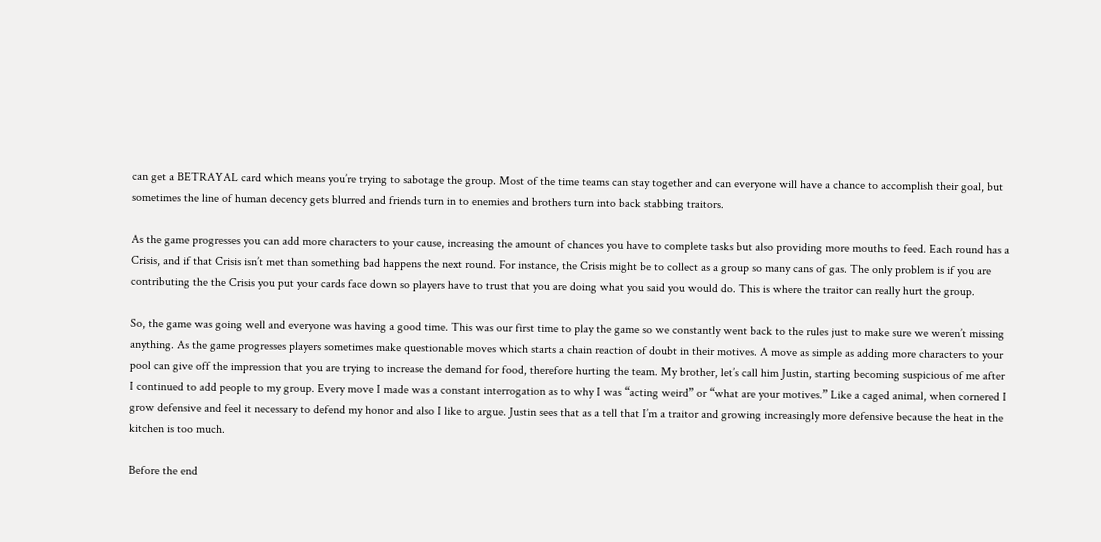can get a BETRAYAL card which means you’re trying to sabotage the group. Most of the time teams can stay together and can everyone will have a chance to accomplish their goal, but sometimes the line of human decency gets blurred and friends turn in to enemies and brothers turn into back stabbing traitors.

As the game progresses you can add more characters to your cause, increasing the amount of chances you have to complete tasks but also providing more mouths to feed. Each round has a Crisis, and if that Crisis isn’t met than something bad happens the next round. For instance, the Crisis might be to collect as a group so many cans of gas. The only problem is if you are contributing the the Crisis you put your cards face down so players have to trust that you are doing what you said you would do. This is where the traitor can really hurt the group.

So, the game was going well and everyone was having a good time. This was our first time to play the game so we constantly went back to the rules just to make sure we weren’t missing anything. As the game progresses players sometimes make questionable moves which starts a chain reaction of doubt in their motives. A move as simple as adding more characters to your pool can give off the impression that you are trying to increase the demand for food, therefore hurting the team. My brother, let’s call him Justin, starting becoming suspicious of me after I continued to add people to my group. Every move I made was a constant interrogation as to why I was “acting weird” or “what are your motives.” Like a caged animal, when cornered I grow defensive and feel it necessary to defend my honor and also I like to argue. Justin sees that as a tell that I’m a traitor and growing increasingly more defensive because the heat in the kitchen is too much.

Before the end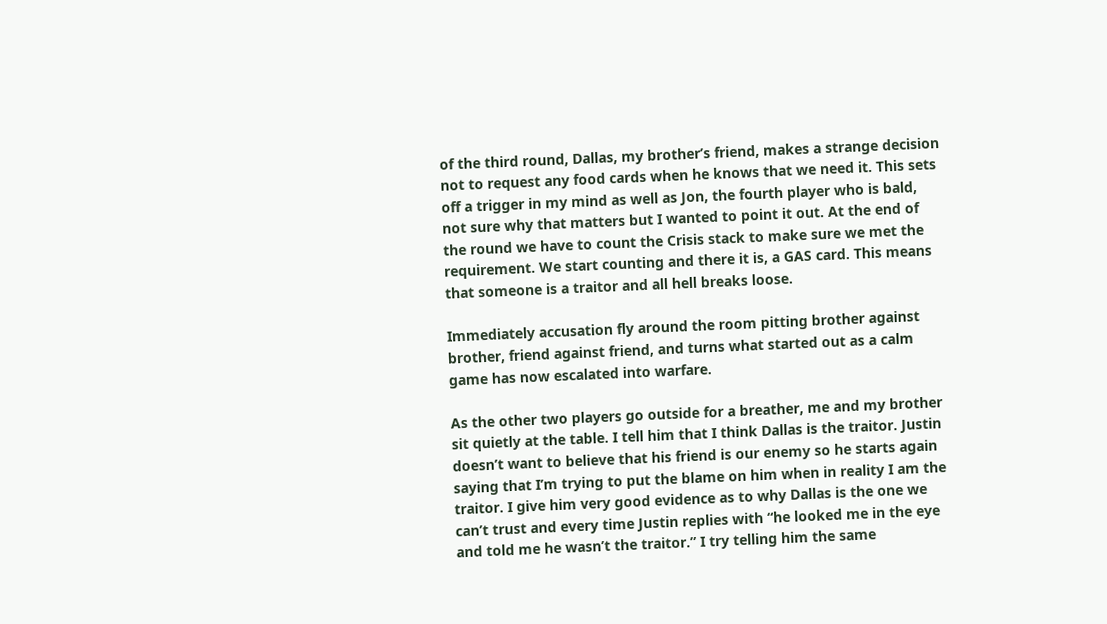of the third round, Dallas, my brother’s friend, makes a strange decision not to request any food cards when he knows that we need it. This sets off a trigger in my mind as well as Jon, the fourth player who is bald, not sure why that matters but I wanted to point it out. At the end of the round we have to count the Crisis stack to make sure we met the requirement. We start counting and there it is, a GAS card. This means that someone is a traitor and all hell breaks loose.

Immediately accusation fly around the room pitting brother against brother, friend against friend, and turns what started out as a calm game has now escalated into warfare.

As the other two players go outside for a breather, me and my brother sit quietly at the table. I tell him that I think Dallas is the traitor. Justin doesn’t want to believe that his friend is our enemy so he starts again saying that I’m trying to put the blame on him when in reality I am the traitor. I give him very good evidence as to why Dallas is the one we can’t trust and every time Justin replies with “he looked me in the eye and told me he wasn’t the traitor.” I try telling him the same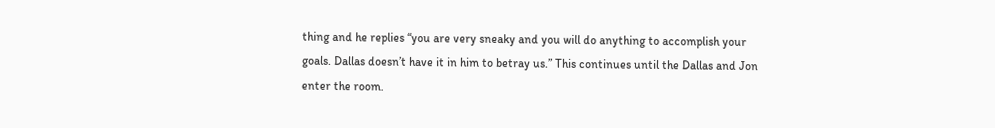thing and he replies “you are very sneaky and you will do anything to accomplish your goals. Dallas doesn’t have it in him to betray us.” This continues until the Dallas and Jon enter the room.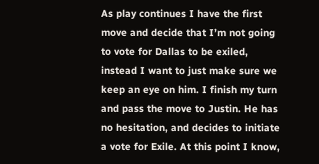As play continues I have the first move and decide that I’m not going to vote for Dallas to be exiled, instead I want to just make sure we keep an eye on him. I finish my turn and pass the move to Justin. He has no hesitation, and decides to initiate a vote for Exile. At this point I know,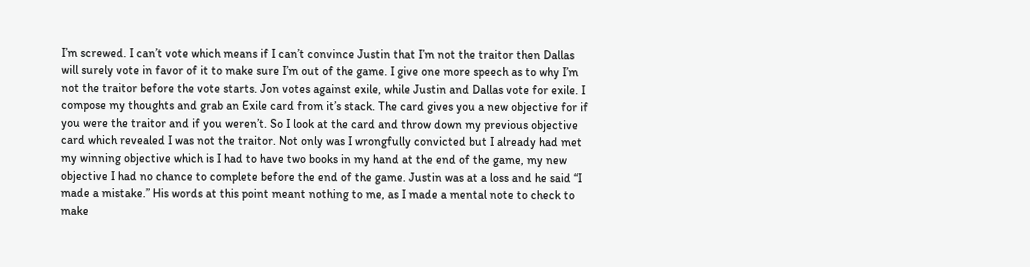I’m screwed. I can’t vote which means if I can’t convince Justin that I’m not the traitor then Dallas will surely vote in favor of it to make sure I’m out of the game. I give one more speech as to why I’m not the traitor before the vote starts. Jon votes against exile, while Justin and Dallas vote for exile. I compose my thoughts and grab an Exile card from it’s stack. The card gives you a new objective for if you were the traitor and if you weren’t. So I look at the card and throw down my previous objective card which revealed I was not the traitor. Not only was I wrongfully convicted but I already had met my winning objective which is I had to have two books in my hand at the end of the game, my new objective I had no chance to complete before the end of the game. Justin was at a loss and he said “I made a mistake.” His words at this point meant nothing to me, as I made a mental note to check to make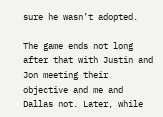sure he wasn’t adopted.

The game ends not long after that with Justin and Jon meeting their objective and me and Dallas not. Later, while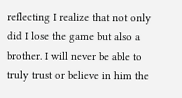reflecting I realize that not only did I lose the game but also a brother. I will never be able to truly trust or believe in him the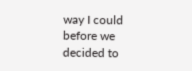way I could before we decided to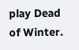play Dead of Winter.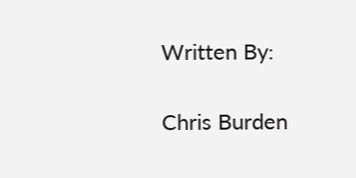Written By:

Chris Burden